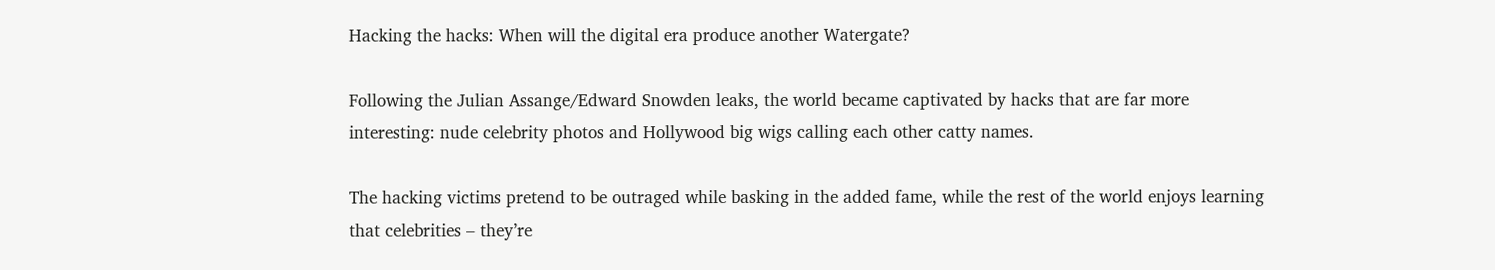Hacking the hacks: When will the digital era produce another Watergate?

Following the Julian Assange/Edward Snowden leaks, the world became captivated by hacks that are far more interesting: nude celebrity photos and Hollywood big wigs calling each other catty names.

The hacking victims pretend to be outraged while basking in the added fame, while the rest of the world enjoys learning that celebrities – they’re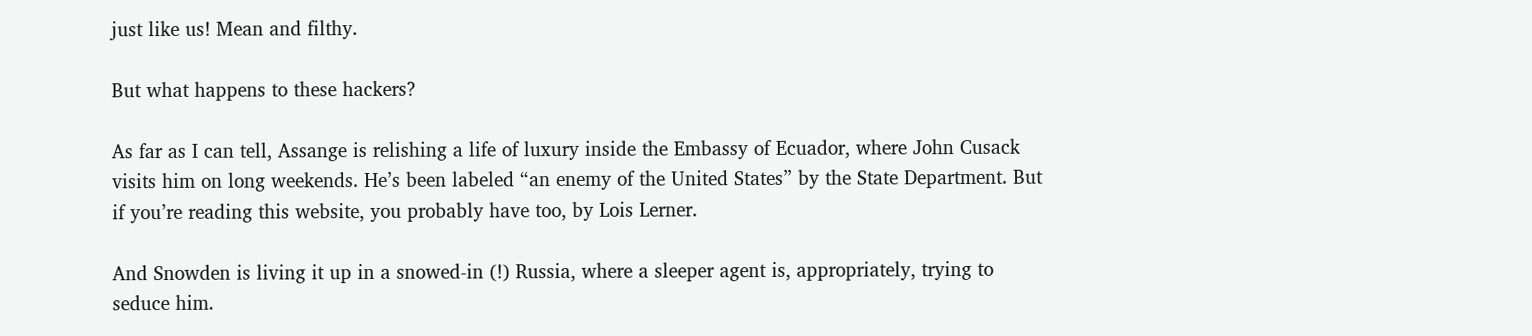just like us! Mean and filthy.

But what happens to these hackers?

As far as I can tell, Assange is relishing a life of luxury inside the Embassy of Ecuador, where John Cusack visits him on long weekends. He’s been labeled “an enemy of the United States” by the State Department. But if you’re reading this website, you probably have too, by Lois Lerner.

And Snowden is living it up in a snowed-in (!) Russia, where a sleeper agent is, appropriately, trying to seduce him.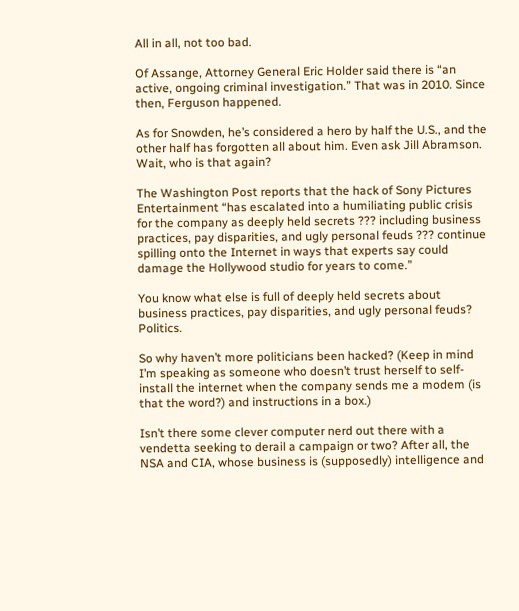All in all, not too bad.

Of Assange, Attorney General Eric Holder said there is “an active, ongoing criminal investigation.” That was in 2010. Since then, Ferguson happened.

As for Snowden, he’s considered a hero by half the U.S., and the other half has forgotten all about him. Even ask Jill Abramson. Wait, who is that again?

The Washington Post reports that the hack of Sony Pictures Entertainment “has escalated into a humiliating public crisis for the company as deeply held secrets ??? including business practices, pay disparities, and ugly personal feuds ??? continue spilling onto the Internet in ways that experts say could damage the Hollywood studio for years to come.”

You know what else is full of deeply held secrets about business practices, pay disparities, and ugly personal feuds? Politics.

So why haven’t more politicians been hacked? (Keep in mind I’m speaking as someone who doesn’t trust herself to self-install the internet when the company sends me a modem (is that the word?) and instructions in a box.)

Isn’t there some clever computer nerd out there with a vendetta seeking to derail a campaign or two? After all, the NSA and CIA, whose business is (supposedly) intelligence and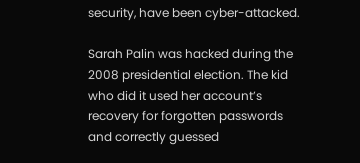security, have been cyber-attacked.

Sarah Palin was hacked during the 2008 presidential election. The kid who did it used her account’s recovery for forgotten passwords and correctly guessed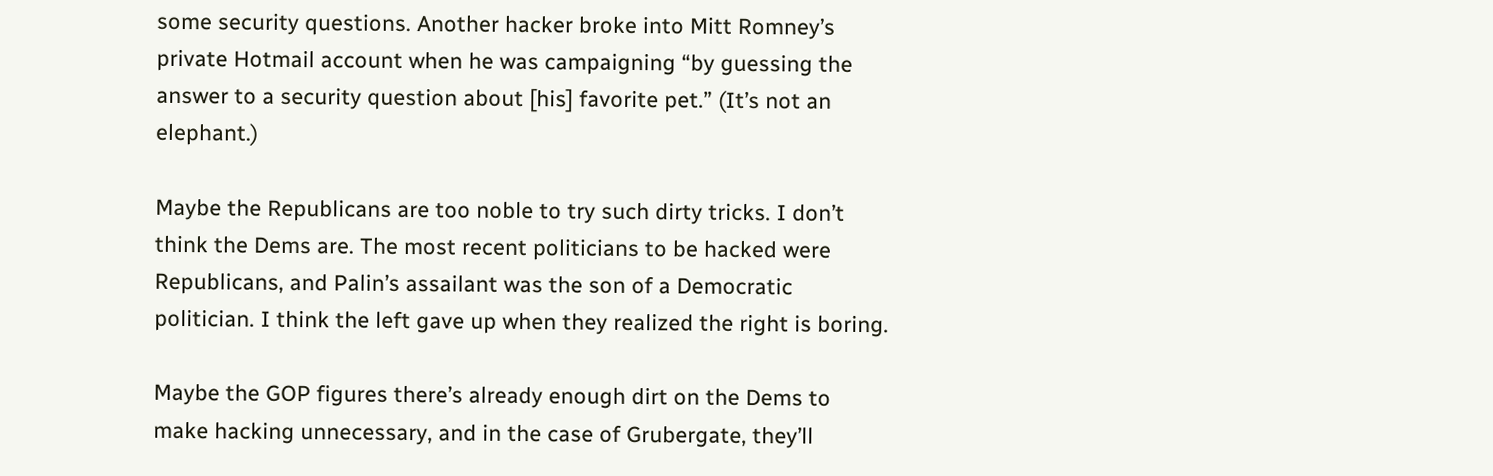some security questions. Another hacker broke into Mitt Romney’s private Hotmail account when he was campaigning “by guessing the answer to a security question about [his] favorite pet.” (It’s not an elephant.)

Maybe the Republicans are too noble to try such dirty tricks. I don’t think the Dems are. The most recent politicians to be hacked were Republicans, and Palin’s assailant was the son of a Democratic politician. I think the left gave up when they realized the right is boring.

Maybe the GOP figures there’s already enough dirt on the Dems to make hacking unnecessary, and in the case of Grubergate, they’ll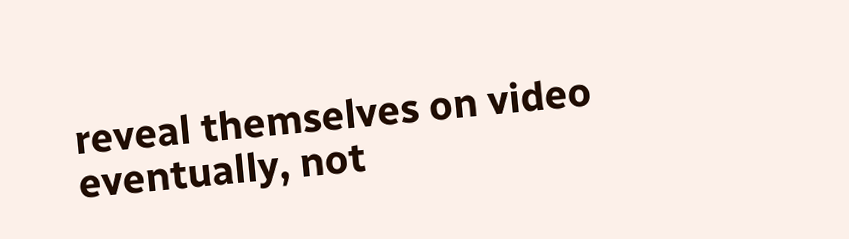reveal themselves on video eventually, not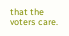that the voters care.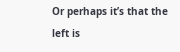Or perhaps it’s that the left is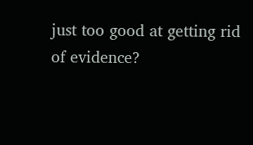just too good at getting rid of evidence?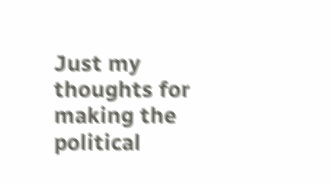Just my thoughts for making the political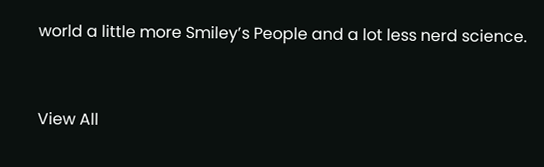world a little more Smiley’s People and a lot less nerd science.


View All